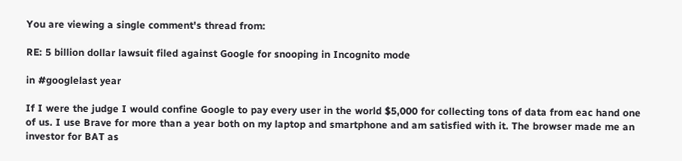You are viewing a single comment's thread from:

RE: 5 billion dollar lawsuit filed against Google for snooping in Incognito mode

in #googlelast year

If I were the judge I would confine Google to pay every user in the world $5,000 for collecting tons of data from eac hand one of us. I use Brave for more than a year both on my laptop and smartphone and am satisfied with it. The browser made me an investor for BAT as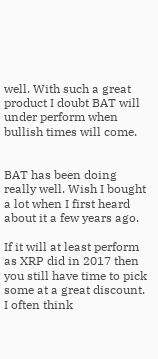well. With such a great product I doubt BAT will under perform when bullish times will come.


BAT has been doing really well. Wish I bought a lot when I first heard about it a few years ago.

If it will at least perform as XRP did in 2017 then you still have time to pick some at a great discount. I often think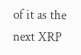of it as the next XRP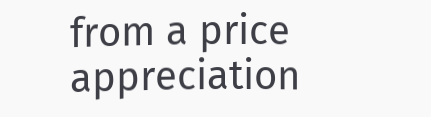from a price appreciation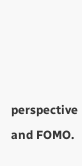perspective and FOMO.